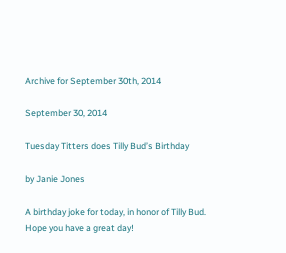Archive for September 30th, 2014

September 30, 2014

Tuesday Titters does Tilly Bud’s Birthday

by Janie Jones

A birthday joke for today, in honor of Tilly Bud.  Hope you have a great day!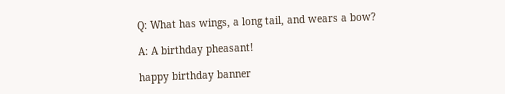Q: What has wings, a long tail, and wears a bow?

A: A birthday pheasant!

happy birthday banner